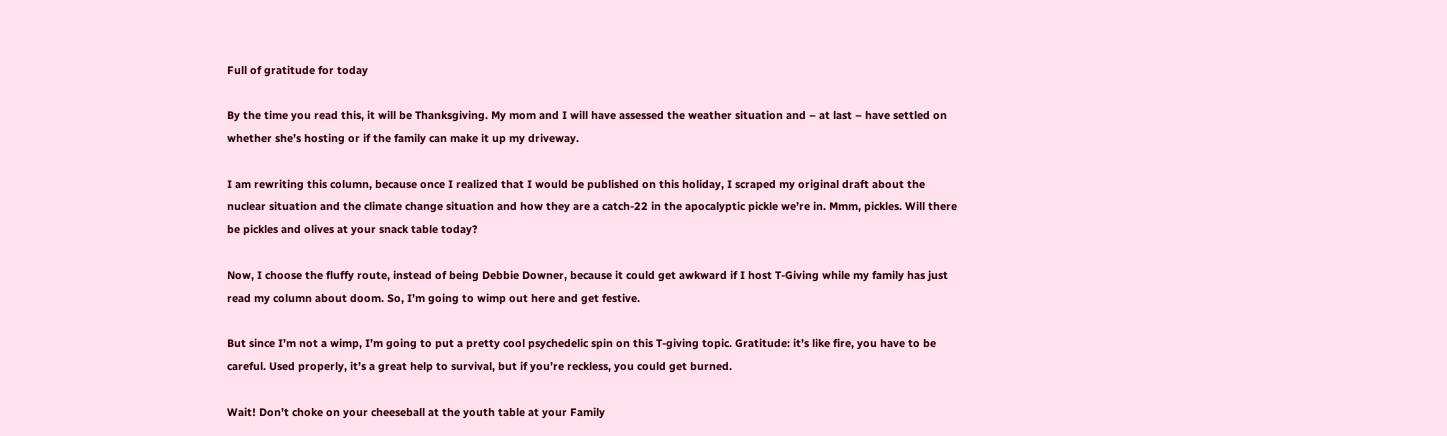Full of gratitude for today

By the time you read this, it will be Thanksgiving. My mom and I will have assessed the weather situation and – at last – have settled on whether she’s hosting or if the family can make it up my driveway.

I am rewriting this column, because once I realized that I would be published on this holiday, I scraped my original draft about the nuclear situation and the climate change situation and how they are a catch-22 in the apocalyptic pickle we’re in. Mmm, pickles. Will there be pickles and olives at your snack table today?

Now, I choose the fluffy route, instead of being Debbie Downer, because it could get awkward if I host T-Giving while my family has just read my column about doom. So, I’m going to wimp out here and get festive.

But since I’m not a wimp, I’m going to put a pretty cool psychedelic spin on this T-giving topic. Gratitude: it’s like fire, you have to be careful. Used properly, it’s a great help to survival, but if you’re reckless, you could get burned.

Wait! Don’t choke on your cheeseball at the youth table at your Family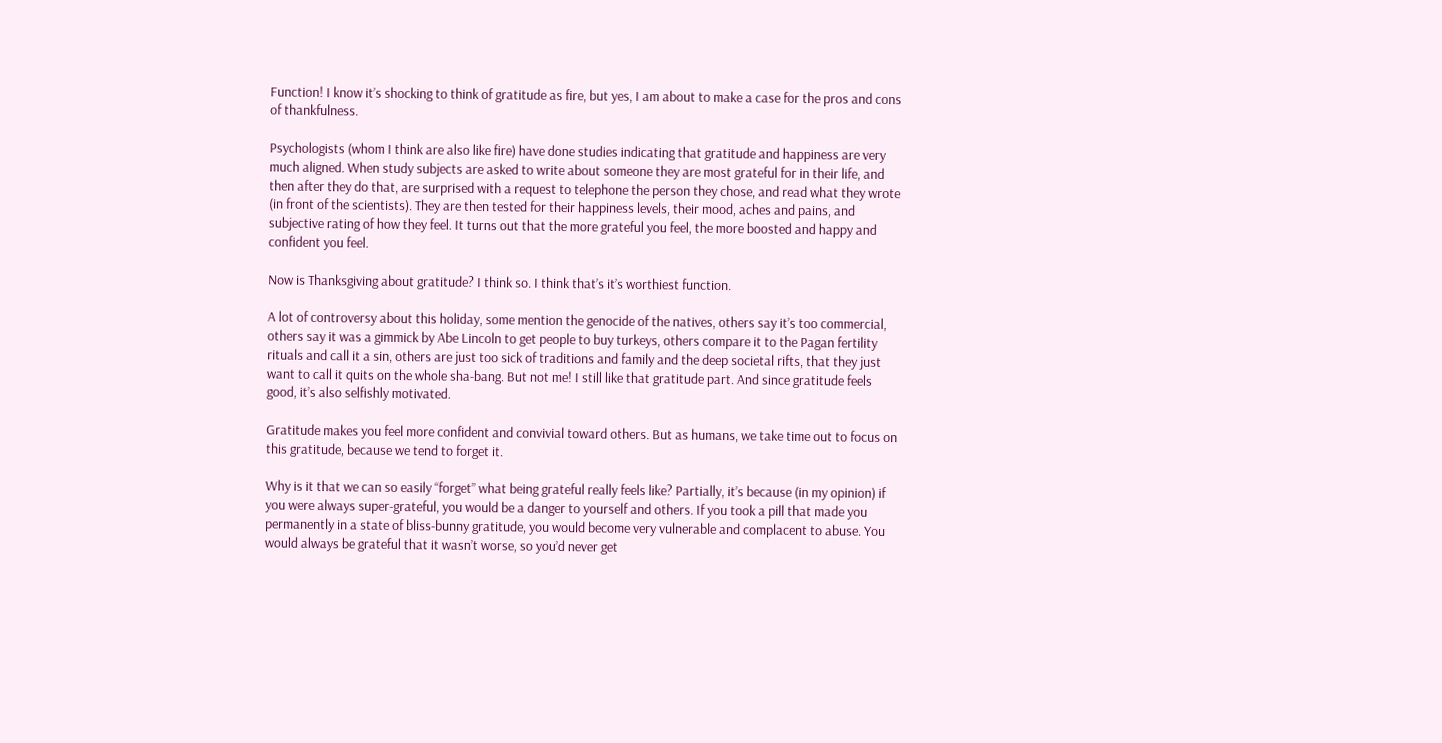Function! I know it’s shocking to think of gratitude as fire, but yes, I am about to make a case for the pros and cons of thankfulness.

Psychologists (whom I think are also like fire) have done studies indicating that gratitude and happiness are very much aligned. When study subjects are asked to write about someone they are most grateful for in their life, and then after they do that, are surprised with a request to telephone the person they chose, and read what they wrote (in front of the scientists). They are then tested for their happiness levels, their mood, aches and pains, and subjective rating of how they feel. It turns out that the more grateful you feel, the more boosted and happy and confident you feel.

Now is Thanksgiving about gratitude? I think so. I think that’s it’s worthiest function.

A lot of controversy about this holiday, some mention the genocide of the natives, others say it’s too commercial, others say it was a gimmick by Abe Lincoln to get people to buy turkeys, others compare it to the Pagan fertility rituals and call it a sin, others are just too sick of traditions and family and the deep societal rifts, that they just want to call it quits on the whole sha-bang. But not me! I still like that gratitude part. And since gratitude feels good, it’s also selfishly motivated.

Gratitude makes you feel more confident and convivial toward others. But as humans, we take time out to focus on this gratitude, because we tend to forget it.

Why is it that we can so easily “forget” what being grateful really feels like? Partially, it’s because (in my opinion) if you were always super-grateful, you would be a danger to yourself and others. If you took a pill that made you permanently in a state of bliss-bunny gratitude, you would become very vulnerable and complacent to abuse. You would always be grateful that it wasn’t worse, so you’d never get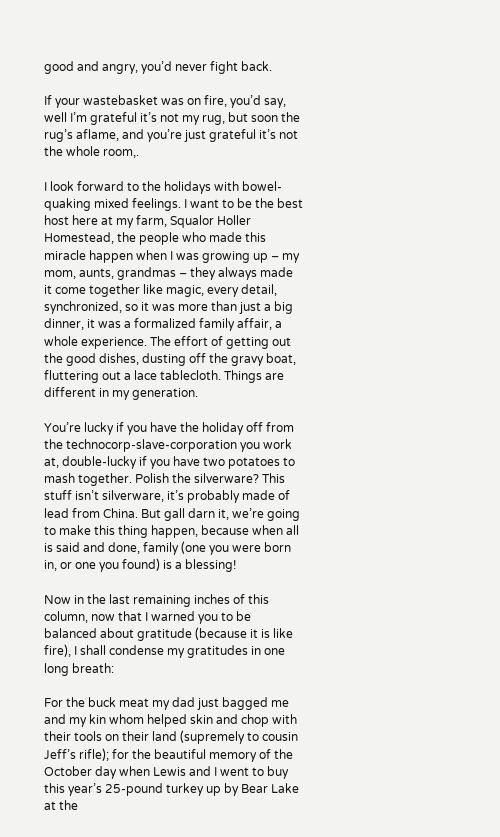good and angry, you’d never fight back.

If your wastebasket was on fire, you’d say, well I’m grateful it’s not my rug, but soon the rug’s aflame, and you’re just grateful it’s not the whole room,.

I look forward to the holidays with bowel-quaking mixed feelings. I want to be the best host here at my farm, Squalor Holler Homestead, the people who made this miracle happen when I was growing up – my mom, aunts, grandmas – they always made it come together like magic, every detail, synchronized, so it was more than just a big dinner, it was a formalized family affair, a whole experience. The effort of getting out the good dishes, dusting off the gravy boat, fluttering out a lace tablecloth. Things are different in my generation.

You’re lucky if you have the holiday off from the technocorp-slave-corporation you work at, double-lucky if you have two potatoes to mash together. Polish the silverware? This stuff isn’t silverware, it’s probably made of lead from China. But gall darn it, we’re going to make this thing happen, because when all is said and done, family (one you were born in, or one you found) is a blessing!

Now in the last remaining inches of this column, now that I warned you to be balanced about gratitude (because it is like fire), I shall condense my gratitudes in one long breath:

For the buck meat my dad just bagged me and my kin whom helped skin and chop with their tools on their land (supremely to cousin Jeff’s rifle); for the beautiful memory of the October day when Lewis and I went to buy this year’s 25-pound turkey up by Bear Lake at the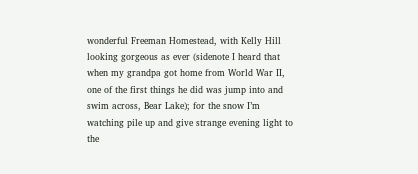wonderful Freeman Homestead, with Kelly Hill looking gorgeous as ever (sidenote I heard that when my grandpa got home from World War II, one of the first things he did was jump into and swim across, Bear Lake); for the snow I’m watching pile up and give strange evening light to the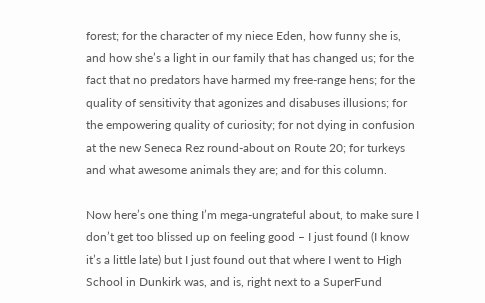forest; for the character of my niece Eden, how funny she is, and how she’s a light in our family that has changed us; for the fact that no predators have harmed my free-range hens; for the quality of sensitivity that agonizes and disabuses illusions; for the empowering quality of curiosity; for not dying in confusion at the new Seneca Rez round-about on Route 20; for turkeys and what awesome animals they are; and for this column.

Now here’s one thing I’m mega-ungrateful about, to make sure I don’t get too blissed up on feeling good – I just found (I know it’s a little late) but I just found out that where I went to High School in Dunkirk was, and is, right next to a SuperFund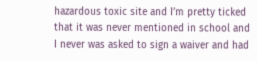hazardous toxic site and I’m pretty ticked that it was never mentioned in school and I never was asked to sign a waiver and had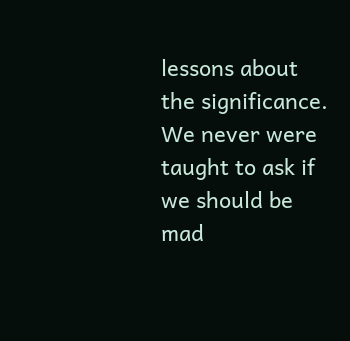lessons about the significance. We never were taught to ask if we should be mad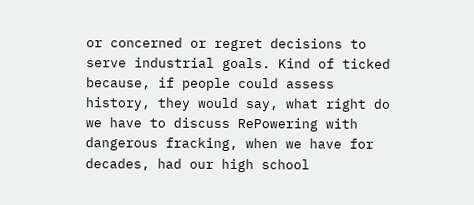or concerned or regret decisions to serve industrial goals. Kind of ticked because, if people could assess history, they would say, what right do we have to discuss RePowering with dangerous fracking, when we have for decades, had our high school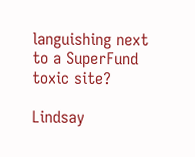languishing next to a SuperFund toxic site?

Lindsay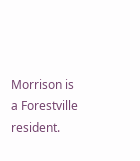Morrison is a Forestville resident.